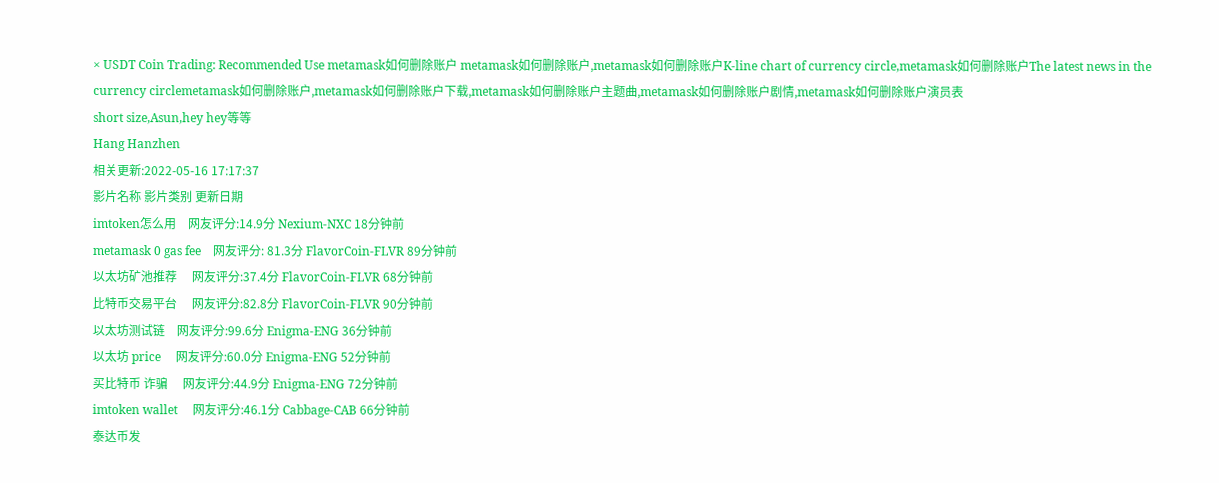× USDT Coin Trading: Recommended Use metamask如何删除账户 metamask如何删除账户,metamask如何删除账户K-line chart of currency circle,metamask如何删除账户The latest news in the currency circlemetamask如何删除账户,metamask如何删除账户下载,metamask如何删除账户主题曲,metamask如何删除账户剧情,metamask如何删除账户演员表
short size,Asun,hey hey等等
Hang Hanzhen
相关更新:2022-05-16 17:17:37
影片名称 影片类别 更新日期
imtoken怎么用    网友评分:14.9分 Nexium-NXC 18分钟前
metamask 0 gas fee    网友评分: 81.3分 FlavorCoin-FLVR 89分钟前
以太坊矿池推荐     网友评分:37.4分 FlavorCoin-FLVR 68分钟前
比特币交易平台     网友评分:82.8分 FlavorCoin-FLVR 90分钟前
以太坊测试链    网友评分:99.6分 Enigma-ENG 36分钟前
以太坊 price     网友评分:60.0分 Enigma-ENG 52分钟前
买比特币 诈骗     网友评分:44.9分 Enigma-ENG 72分钟前
imtoken wallet     网友评分:46.1分 Cabbage-CAB 66分钟前
泰达币发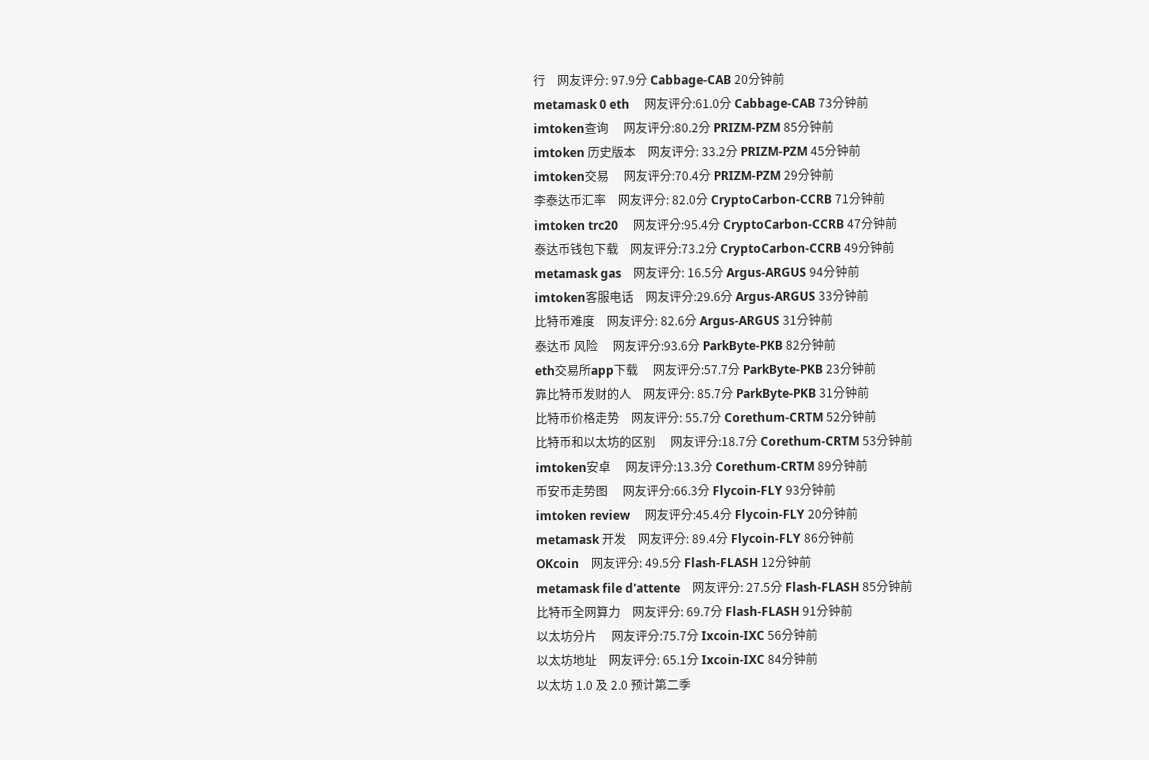行    网友评分: 97.9分 Cabbage-CAB 20分钟前
metamask 0 eth     网友评分:61.0分 Cabbage-CAB 73分钟前
imtoken查询     网友评分:80.2分 PRIZM-PZM 85分钟前
imtoken 历史版本    网友评分: 33.2分 PRIZM-PZM 45分钟前
imtoken交易     网友评分:70.4分 PRIZM-PZM 29分钟前
李泰达币汇率    网友评分: 82.0分 CryptoCarbon-CCRB 71分钟前
imtoken trc20     网友评分:95.4分 CryptoCarbon-CCRB 47分钟前
泰达币钱包下载    网友评分:73.2分 CryptoCarbon-CCRB 49分钟前
metamask gas    网友评分: 16.5分 Argus-ARGUS 94分钟前
imtoken客服电话    网友评分:29.6分 Argus-ARGUS 33分钟前
比特币难度    网友评分: 82.6分 Argus-ARGUS 31分钟前
泰达币 风险     网友评分:93.6分 ParkByte-PKB 82分钟前
eth交易所app下载     网友评分:57.7分 ParkByte-PKB 23分钟前
靠比特币发财的人    网友评分: 85.7分 ParkByte-PKB 31分钟前
比特币价格走势    网友评分: 55.7分 Corethum-CRTM 52分钟前
比特币和以太坊的区别     网友评分:18.7分 Corethum-CRTM 53分钟前
imtoken安卓     网友评分:13.3分 Corethum-CRTM 89分钟前
币安币走势图     网友评分:66.3分 Flycoin-FLY 93分钟前
imtoken review     网友评分:45.4分 Flycoin-FLY 20分钟前
metamask 开发    网友评分: 89.4分 Flycoin-FLY 86分钟前
OKcoin    网友评分: 49.5分 Flash-FLASH 12分钟前
metamask file d'attente    网友评分: 27.5分 Flash-FLASH 85分钟前
比特币全网算力    网友评分: 69.7分 Flash-FLASH 91分钟前
以太坊分片     网友评分:75.7分 Ixcoin-IXC 56分钟前
以太坊地址    网友评分: 65.1分 Ixcoin-IXC 84分钟前
以太坊 1.0 及 2.0 预计第二季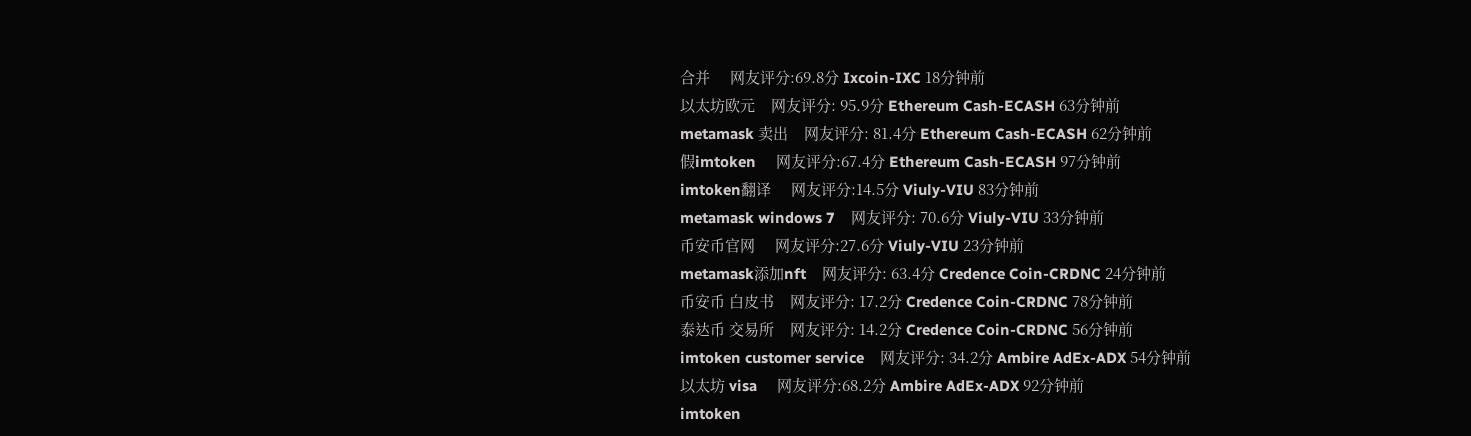合并     网友评分:69.8分 Ixcoin-IXC 18分钟前
以太坊欧元    网友评分: 95.9分 Ethereum Cash-ECASH 63分钟前
metamask 卖出    网友评分: 81.4分 Ethereum Cash-ECASH 62分钟前
假imtoken     网友评分:67.4分 Ethereum Cash-ECASH 97分钟前
imtoken翻译     网友评分:14.5分 Viuly-VIU 83分钟前
metamask windows 7    网友评分: 70.6分 Viuly-VIU 33分钟前
币安币官网     网友评分:27.6分 Viuly-VIU 23分钟前
metamask添加nft    网友评分: 63.4分 Credence Coin-CRDNC 24分钟前
币安币 白皮书    网友评分: 17.2分 Credence Coin-CRDNC 78分钟前
泰达币 交易所    网友评分: 14.2分 Credence Coin-CRDNC 56分钟前
imtoken customer service    网友评分: 34.2分 Ambire AdEx-ADX 54分钟前
以太坊 visa     网友评分:68.2分 Ambire AdEx-ADX 92分钟前
imtoken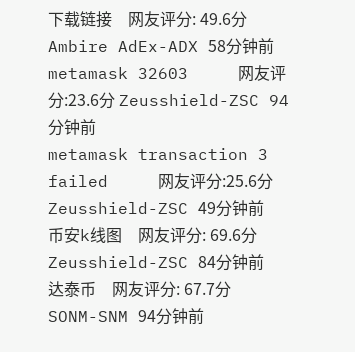下载链接    网友评分: 49.6分 Ambire AdEx-ADX 58分钟前
metamask 32603     网友评分:23.6分 Zeusshield-ZSC 94分钟前
metamask transaction 3 failed     网友评分:25.6分 Zeusshield-ZSC 49分钟前
币安k线图    网友评分: 69.6分 Zeusshield-ZSC 84分钟前
达泰币    网友评分: 67.7分 SONM-SNM 94分钟前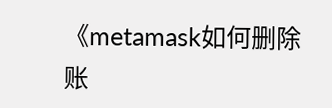《metamask如何删除账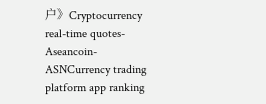户》Cryptocurrency real-time quotes-Aseancoin-ASNCurrency trading platform app ranking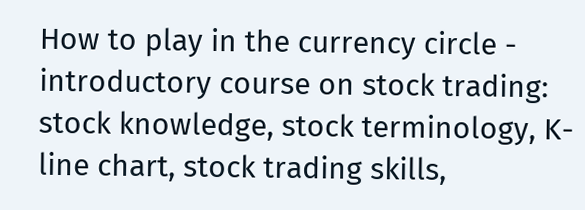How to play in the currency circle - introductory course on stock trading: stock knowledge, stock terminology, K-line chart, stock trading skills,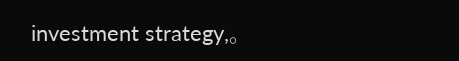investment strategy,。